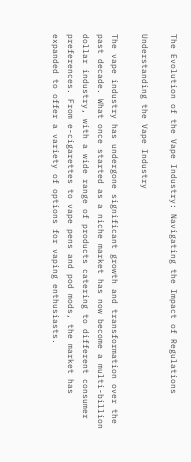The Evolution of the Vape Industry: Navigating the Impact of Regulations

Understanding the Vape Industry

The vape industry has undergone significant growth and transformation over the past decade. What once started as a niche market has now become a multi-billion dollar industry, with a wide range of products catering to different consumer preferences. From e-cigarettes to vape pens and pod mods, the market has expanded to offer a variety of options for vaping enthusiasts.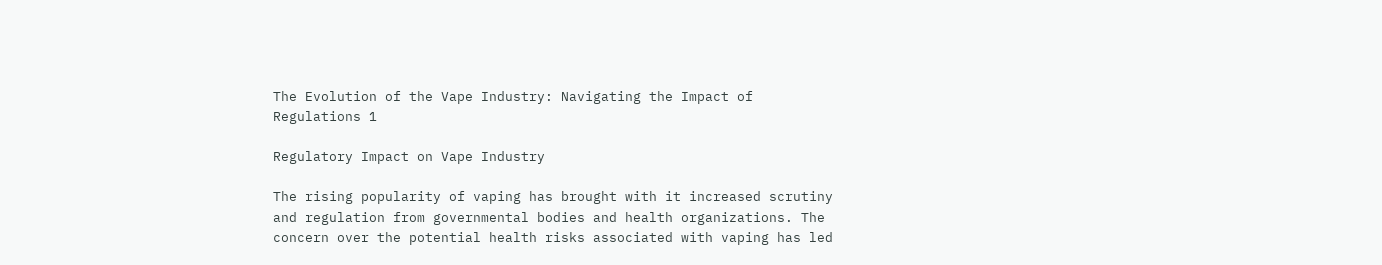The Evolution of the Vape Industry: Navigating the Impact of Regulations 1

Regulatory Impact on Vape Industry

The rising popularity of vaping has brought with it increased scrutiny and regulation from governmental bodies and health organizations. The concern over the potential health risks associated with vaping has led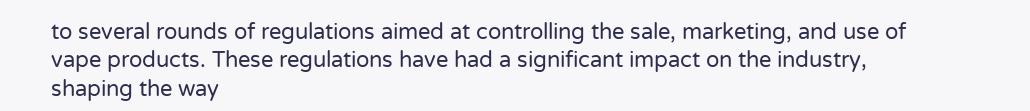to several rounds of regulations aimed at controlling the sale, marketing, and use of vape products. These regulations have had a significant impact on the industry, shaping the way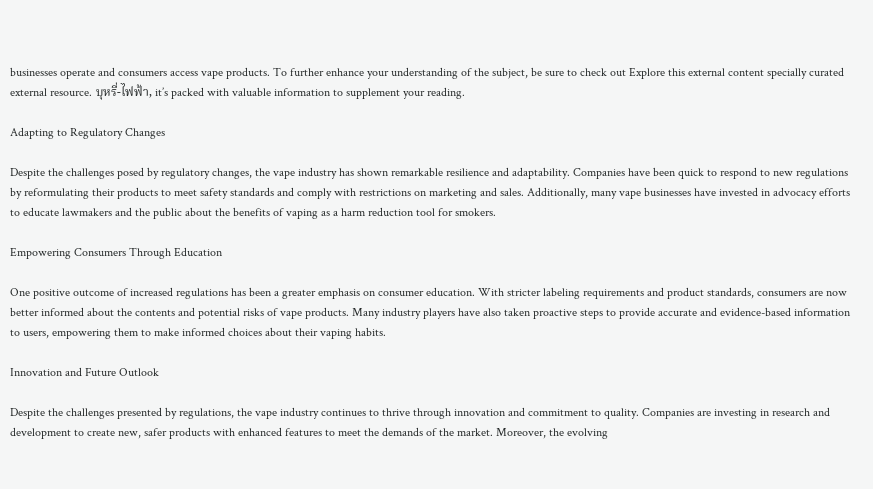businesses operate and consumers access vape products. To further enhance your understanding of the subject, be sure to check out Explore this external content specially curated external resource. บุหรี่-ไฟฟ้า, it’s packed with valuable information to supplement your reading.

Adapting to Regulatory Changes

Despite the challenges posed by regulatory changes, the vape industry has shown remarkable resilience and adaptability. Companies have been quick to respond to new regulations by reformulating their products to meet safety standards and comply with restrictions on marketing and sales. Additionally, many vape businesses have invested in advocacy efforts to educate lawmakers and the public about the benefits of vaping as a harm reduction tool for smokers.

Empowering Consumers Through Education

One positive outcome of increased regulations has been a greater emphasis on consumer education. With stricter labeling requirements and product standards, consumers are now better informed about the contents and potential risks of vape products. Many industry players have also taken proactive steps to provide accurate and evidence-based information to users, empowering them to make informed choices about their vaping habits.

Innovation and Future Outlook

Despite the challenges presented by regulations, the vape industry continues to thrive through innovation and commitment to quality. Companies are investing in research and development to create new, safer products with enhanced features to meet the demands of the market. Moreover, the evolving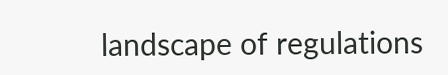landscape of regulations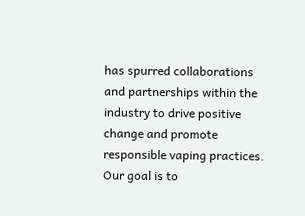has spurred collaborations and partnerships within the industry to drive positive change and promote responsible vaping practices. Our goal is to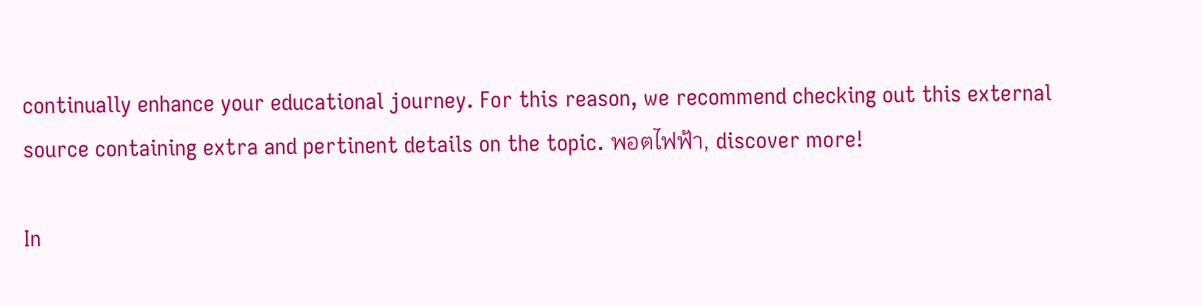continually enhance your educational journey. For this reason, we recommend checking out this external source containing extra and pertinent details on the topic. พอตไฟฟ้า, discover more!

In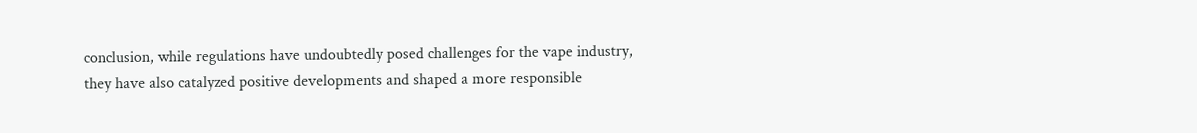conclusion, while regulations have undoubtedly posed challenges for the vape industry, they have also catalyzed positive developments and shaped a more responsible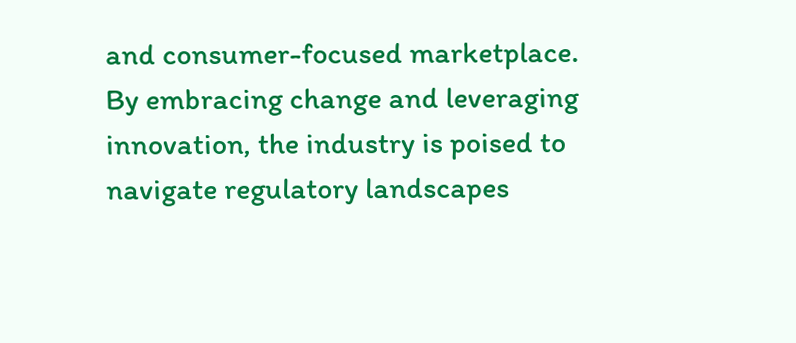and consumer-focused marketplace. By embracing change and leveraging innovation, the industry is poised to navigate regulatory landscapes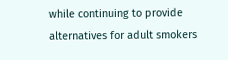while continuing to provide alternatives for adult smokers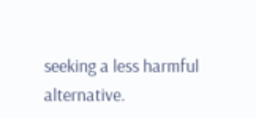seeking a less harmful alternative.